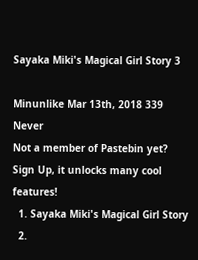Sayaka Miki's Magical Girl Story 3

Minunlike Mar 13th, 2018 339 Never
Not a member of Pastebin yet? Sign Up, it unlocks many cool features!
  1. Sayaka Miki's Magical Girl Story
  2.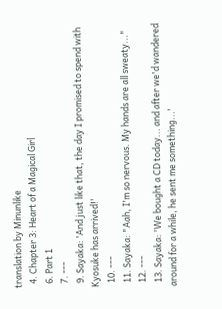translation by Minunlike
  4. Chapter 3: Heart of a Magical Girl
  6. Part 1
  7. ---
  9. Sayaka: 'And just like that, the day I promised to spend with Kyosuke has arrived!'
  10. ---
  11. Sayaka: "Aah, I'm so nervous. My hands are all sweaty..."
  12. ---
  13. Sayaka: 'We bought a CD today... and after we'd wandered around for a while, he sent me something...'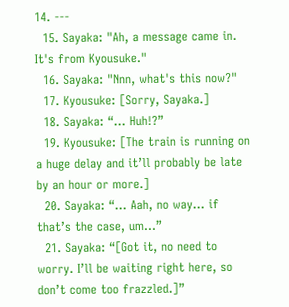14. ---
  15. Sayaka: "Ah, a message came in. It's from Kyousuke."
  16. Sayaka: "Nnn, what's this now?"
  17. Kyousuke: [Sorry, Sayaka.]
  18. Sayaka: “... Huh!?”
  19. Kyousuke: [The train is running on a huge delay and it’ll probably be late by an hour or more.]
  20. Sayaka: “... Aah, no way… if that’s the case, um…”
  21. Sayaka: “[Got it, no need to worry. I’ll be waiting right here, so don’t come too frazzled.]”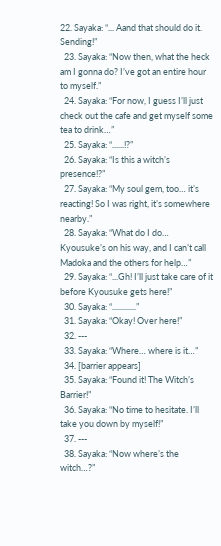22. Sayaka: “... Aand that should do it. Sending!”
  23. Sayaka: “Now then, what the heck am I gonna do? I’ve got an entire hour to myself.”
  24. Sayaka: “For now, I guess I’ll just check out the cafe and get myself some tea to drink…”
  25. Sayaka: “......!?”
  26. Sayaka: “Is this a witch’s presence!?”
  27. Sayaka: “My soul gem, too… it’s reacting! So I was right, it’s somewhere nearby.”
  28. Sayaka: “What do I do… Kyousuke’s on his way, and I can’t call Madoka and the others for help…”
  29. Sayaka: “...Gh! I’ll just take care of it before Kyousuke gets here!”
  30. Sayaka: “............”
  31. Sayaka: “Okay! Over here!”
  32. ---
  33. Sayaka: “Where… where is it…”
  34. [barrier appears]
  35. Sayaka: “Found it! The Witch’s Barrier!”
  36. Sayaka: “No time to hesitate. I’ll take you down by myself!”
  37. ---
  38. Sayaka: “Now where’s the witch…?”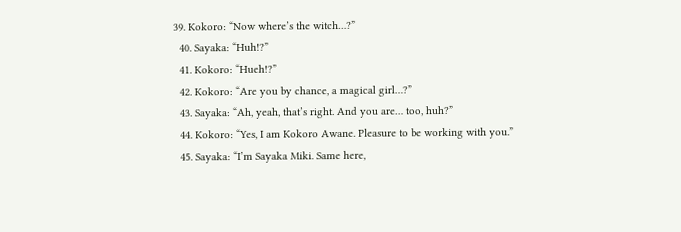39. Kokoro: “Now where’s the witch…?”
  40. Sayaka: “Huh!?”
  41. Kokoro: “Hueh!?”
  42. Kokoro: “Are you by chance, a magical girl…?”
  43. Sayaka: “Ah, yeah, that’s right. And you are… too, huh?”
  44. Kokoro: “Yes, I am Kokoro Awane. Pleasure to be working with you.”
  45. Sayaka: “I’m Sayaka Miki. Same here,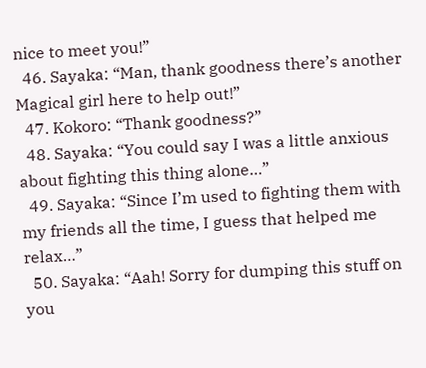nice to meet you!”
  46. Sayaka: “Man, thank goodness there’s another Magical girl here to help out!”
  47. Kokoro: “Thank goodness?”
  48. Sayaka: “You could say I was a little anxious about fighting this thing alone…”
  49. Sayaka: “Since I’m used to fighting them with my friends all the time, I guess that helped me relax…”
  50. Sayaka: “Aah! Sorry for dumping this stuff on you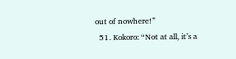out of nowhere!”
  51. Kokoro: “Not at all, it’s a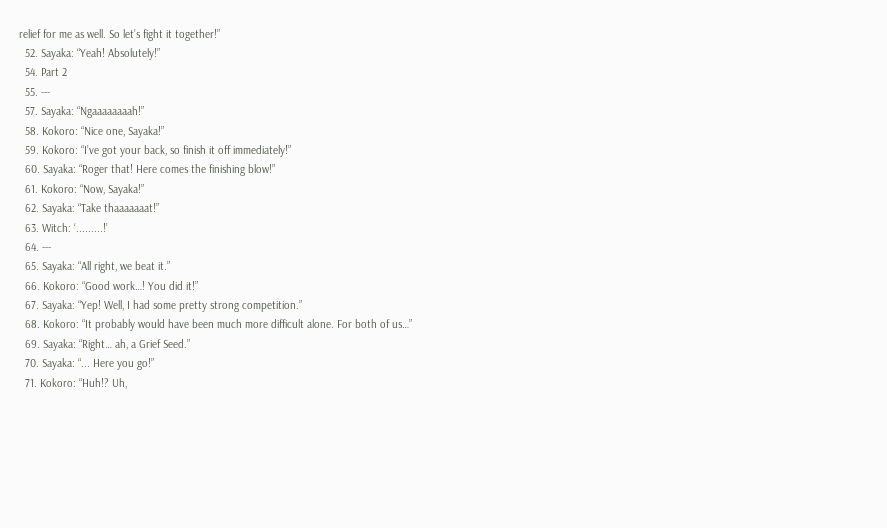relief for me as well. So let’s fight it together!”
  52. Sayaka: “Yeah! Absolutely!”
  54. Part 2
  55. ---
  57. Sayaka: “Ngaaaaaaaah!”
  58. Kokoro: “Nice one, Sayaka!”
  59. Kokoro: “I’ve got your back, so finish it off immediately!”
  60. Sayaka: “Roger that! Here comes the finishing blow!”
  61. Kokoro: “Now, Sayaka!”
  62. Sayaka: “Take thaaaaaaat!”
  63. Witch: ‘.........!’
  64. ---
  65. Sayaka: “All right, we beat it.”
  66. Kokoro: “Good work…! You did it!”
  67. Sayaka: “Yep! Well, I had some pretty strong competition.”
  68. Kokoro: “It probably would have been much more difficult alone. For both of us…”
  69. Sayaka: “Right… ah, a Grief Seed.”
  70. Sayaka: “... Here you go!”
  71. Kokoro: “Huh!? Uh,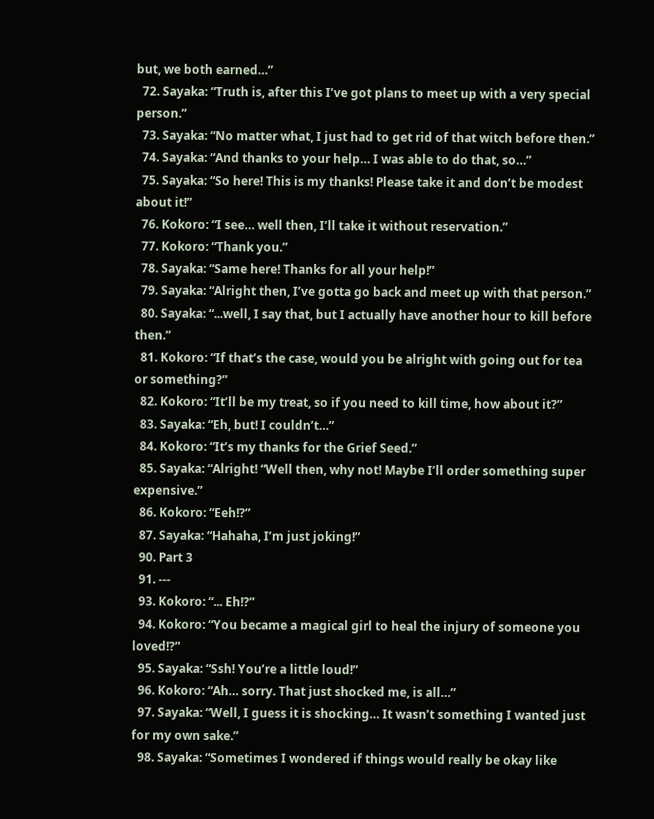but, we both earned…”
  72. Sayaka: “Truth is, after this I’ve got plans to meet up with a very special person.”
  73. Sayaka: “No matter what, I just had to get rid of that witch before then.”
  74. Sayaka: “And thanks to your help… I was able to do that, so…”
  75. Sayaka: “So here! This is my thanks! Please take it and don’t be modest about it!”
  76. Kokoro: “I see… well then, I’ll take it without reservation.”
  77. Kokoro: “Thank you.”
  78. Sayaka: “Same here! Thanks for all your help!”
  79. Sayaka: “Alright then, I’ve gotta go back and meet up with that person.”
  80. Sayaka: “...well, I say that, but I actually have another hour to kill before then.”
  81. Kokoro: “If that’s the case, would you be alright with going out for tea or something?”
  82. Kokoro: “It’ll be my treat, so if you need to kill time, how about it?”
  83. Sayaka: “Eh, but! I couldn’t…”
  84. Kokoro: “It’s my thanks for the Grief Seed.”
  85. Sayaka: “Alright! “Well then, why not! Maybe I’ll order something super expensive.”
  86. Kokoro: “Eeh!?”
  87. Sayaka: “Hahaha, I’m just joking!”
  90. Part 3
  91. ---
  93. Kokoro: “... Eh!?”
  94. Kokoro: “You became a magical girl to heal the injury of someone you loved!?”
  95. Sayaka: “Ssh! You’re a little loud!”
  96. Kokoro: “Ah… sorry. That just shocked me, is all…”
  97. Sayaka: “Well, I guess it is shocking… It wasn’t something I wanted just for my own sake.”
  98. Sayaka: “Sometimes I wondered if things would really be okay like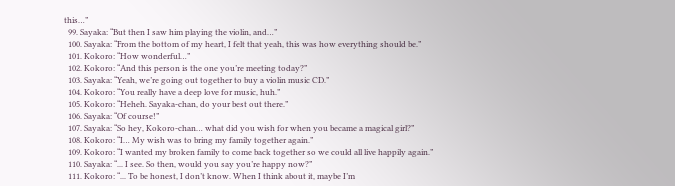this…”
  99. Sayaka: “But then I saw him playing the violin, and…”
  100. Sayaka: “From the bottom of my heart, I felt that yeah, this was how everything should be.”
  101. Kokoro: “How wonderful…”
  102. Kokoro: “And this person is the one you’re meeting today?”
  103. Sayaka: “Yeah, we’re going out together to buy a violin music CD.”
  104. Kokoro: “You really have a deep love for music, huh.”
  105. Kokoro: “Heheh. Sayaka-chan, do your best out there.”
  106. Sayaka: “Of course!”
  107. Sayaka: “So hey, Kokoro-chan… what did you wish for when you became a magical girl?”
  108. Kokoro: “I… My wish was to bring my family together again.”
  109. Kokoro: “I wanted my broken family to come back together so we could all live happily again.”
  110. Sayaka: “... I see. So then, would you say you’re happy now?”
  111. Kokoro: “... To be honest, I don’t know. When I think about it, maybe I’m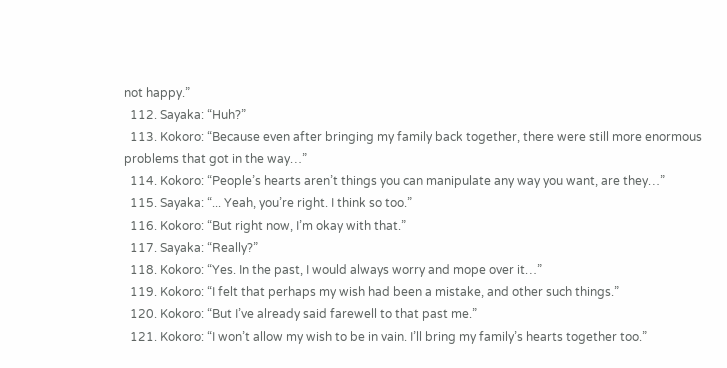not happy.”
  112. Sayaka: “Huh?”
  113. Kokoro: “Because even after bringing my family back together, there were still more enormous problems that got in the way…”
  114. Kokoro: “People’s hearts aren’t things you can manipulate any way you want, are they…”
  115. Sayaka: “... Yeah, you’re right. I think so too.”
  116. Kokoro: “But right now, I’m okay with that.”
  117. Sayaka: “Really?”
  118. Kokoro: “Yes. In the past, I would always worry and mope over it…”
  119. Kokoro: “I felt that perhaps my wish had been a mistake, and other such things.”
  120. Kokoro: “But I’ve already said farewell to that past me.”
  121. Kokoro: “I won’t allow my wish to be in vain. I’ll bring my family’s hearts together too.”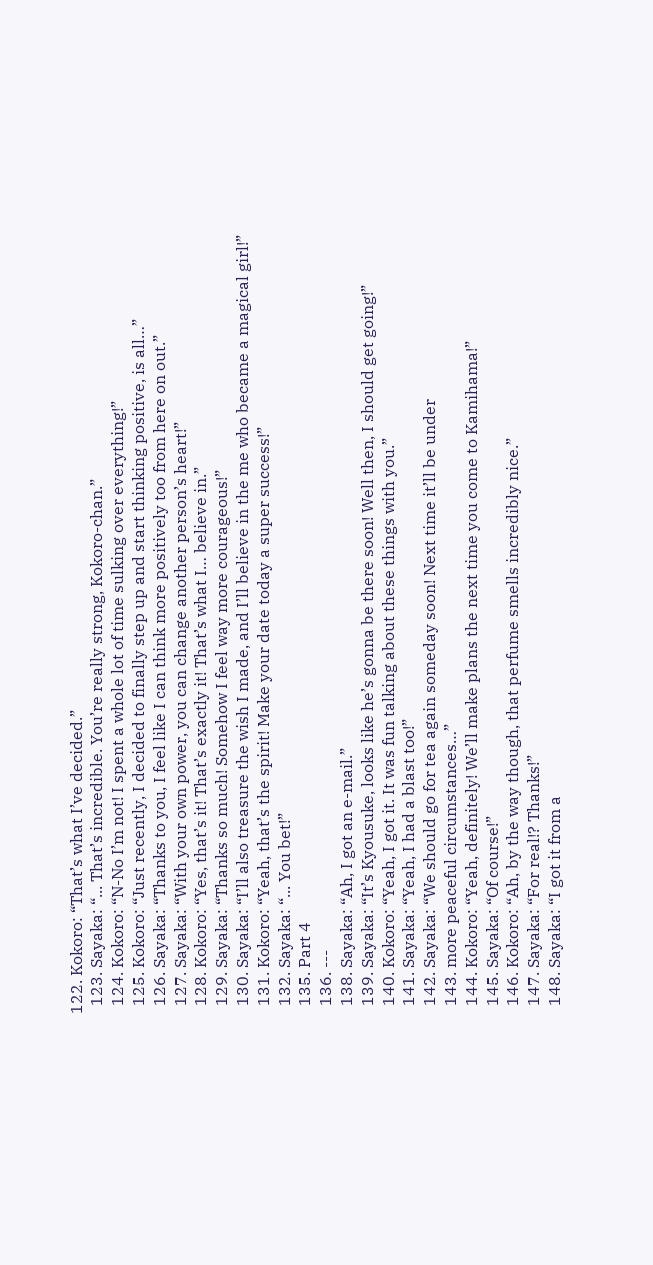122. Kokoro: “That’s what I’ve decided.”
  123. Sayaka: “... That’s incredible. You’re really strong, Kokoro-chan.”
  124. Kokoro: “N-No I’m not! I spent a whole lot of time sulking over everything!”
  125. Kokoro: “Just recently, I decided to finally step up and start thinking positive, is all…”
  126. Sayaka: “Thanks to you, I feel like I can think more positively too from here on out.”
  127. Sayaka: “With your own power, you can change another person’s heart!”
  128. Kokoro: “Yes, that’s it! That’s exactly it! That’s what I… believe in.”
  129. Sayaka: “Thanks so much! Somehow I feel way more courageous!”
  130. Sayaka: “I’ll also treasure the wish I made, and I’ll believe in the me who became a magical girl!”
  131. Kokoro: “Yeah, that’s the spirit! Make your date today a super success!”
  132. Sayaka: “... You bet!”
  135. Part 4
  136. ---
  138. Sayaka: “Ah, I got an e-mail.”
  139. Sayaka: “It’s Kyousuke, looks like he’s gonna be there soon! Well then, I should get going!”
  140. Kokoro: “Yeah, I got it. It was fun talking about these things with you.”
  141. Sayaka: “Yeah, I had a blast too!”
  142. Sayaka: “We should go for tea again someday soon! Next time it’ll be under
  143. more peaceful circumstances…”
  144. Kokoro: “Yeah, definitely! We’ll make plans the next time you come to Kamihama!”
  145. Sayaka: “Of course!”
  146. Kokoro: “Ah, by the way though, that perfume smells incredibly nice.”
  147. Sayaka: “For real!? Thanks!”
  148. Sayaka: “I got it from a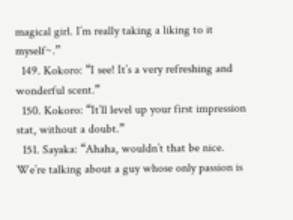magical girl. I’m really taking a liking to it myself~.”
  149. Kokoro: “I see! It’s a very refreshing and wonderful scent.”
  150. Kokoro: “It’ll level up your first impression stat, without a doubt.”
  151. Sayaka: “Ahaha, wouldn’t that be nice. We’re talking about a guy whose only passion is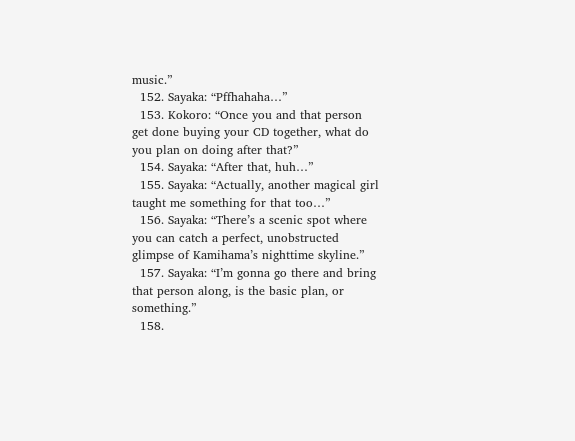music.”
  152. Sayaka: “Pffhahaha…”
  153. Kokoro: “Once you and that person get done buying your CD together, what do you plan on doing after that?”
  154. Sayaka: “After that, huh…”
  155. Sayaka: “Actually, another magical girl taught me something for that too…”
  156. Sayaka: “There’s a scenic spot where you can catch a perfect, unobstructed glimpse of Kamihama’s nighttime skyline.”
  157. Sayaka: “I’m gonna go there and bring that person along, is the basic plan, or something.”
  158.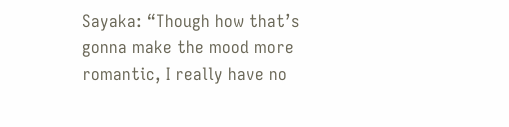Sayaka: “Though how that’s gonna make the mood more romantic, I really have no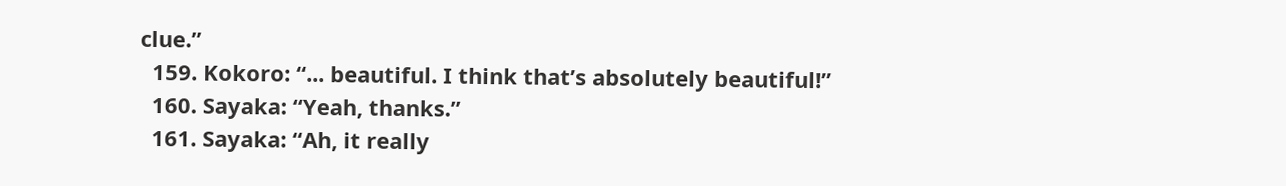clue.”
  159. Kokoro: “... beautiful. I think that’s absolutely beautiful!”
  160. Sayaka: “Yeah, thanks.”
  161. Sayaka: “Ah, it really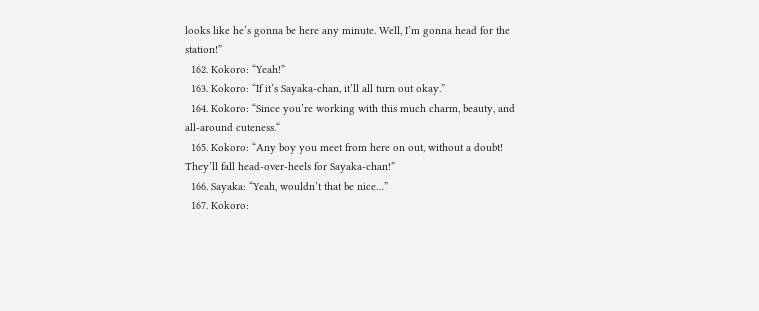looks like he’s gonna be here any minute. Well, I’m gonna head for the station!”
  162. Kokoro: “Yeah!”
  163. Kokoro: “If it’s Sayaka-chan, it’ll all turn out okay.”
  164. Kokoro: “Since you’re working with this much charm, beauty, and all-around cuteness.“
  165. Kokoro: “Any boy you meet from here on out, without a doubt! They’ll fall head-over-heels for Sayaka-chan!”
  166. Sayaka: “Yeah, wouldn’t that be nice…”
  167. Kokoro: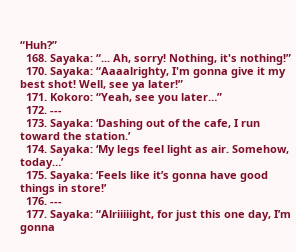“Huh?”
  168. Sayaka: “... Ah, sorry! Nothing, it's nothing!”
  170. Sayaka: “Aaaalrighty, I'm gonna give it my best shot! Well, see ya later!”
  171. Kokoro: “Yeah, see you later…”
  172. ---
  173. Sayaka: ‘Dashing out of the cafe, I run toward the station.’
  174. Sayaka: ‘My legs feel light as air. Somehow, today…’
  175. Sayaka: ‘Feels like it’s gonna have good things in store!’
  176. ---
  177. Sayaka: “Alriiiiight, for just this one day, I’m gonna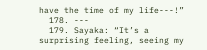have the time of my life---!”
  178. ---
  179. Sayaka: “It’s a surprising feeling, seeing my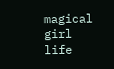magical girl life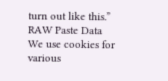turn out like this.”
RAW Paste Data
We use cookies for various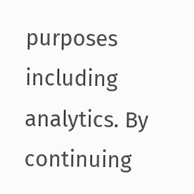purposes including analytics. By continuing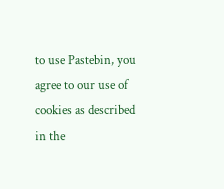to use Pastebin, you agree to our use of cookies as described in the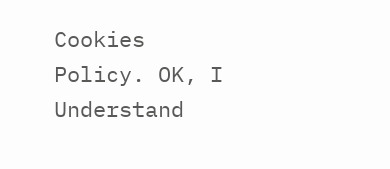Cookies Policy. OK, I Understand